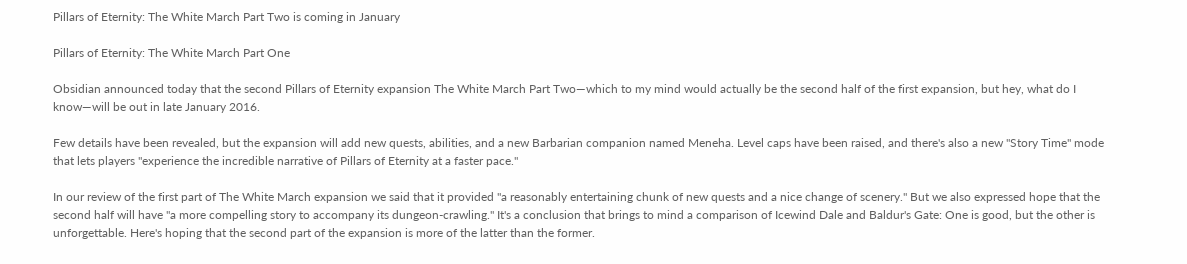Pillars of Eternity: The White March Part Two is coming in January

Pillars of Eternity: The White March Part One

Obsidian announced today that the second Pillars of Eternity expansion The White March Part Two—which to my mind would actually be the second half of the first expansion, but hey, what do I know—will be out in late January 2016.

Few details have been revealed, but the expansion will add new quests, abilities, and a new Barbarian companion named Meneha. Level caps have been raised, and there's also a new "Story Time" mode that lets players "experience the incredible narrative of Pillars of Eternity at a faster pace."

In our review of the first part of The White March expansion we said that it provided "a reasonably entertaining chunk of new quests and a nice change of scenery." But we also expressed hope that the second half will have "a more compelling story to accompany its dungeon-crawling." It's a conclusion that brings to mind a comparison of Icewind Dale and Baldur's Gate: One is good, but the other is unforgettable. Here's hoping that the second part of the expansion is more of the latter than the former.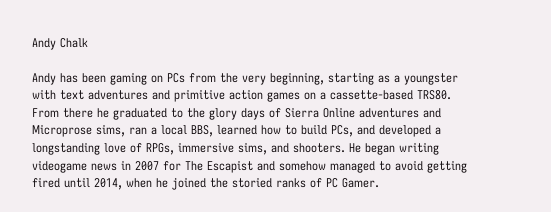Andy Chalk

Andy has been gaming on PCs from the very beginning, starting as a youngster with text adventures and primitive action games on a cassette-based TRS80. From there he graduated to the glory days of Sierra Online adventures and Microprose sims, ran a local BBS, learned how to build PCs, and developed a longstanding love of RPGs, immersive sims, and shooters. He began writing videogame news in 2007 for The Escapist and somehow managed to avoid getting fired until 2014, when he joined the storied ranks of PC Gamer.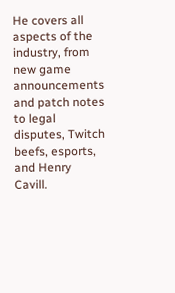He covers all aspects of the industry, from new game announcements and patch notes to legal disputes, Twitch beefs, esports, and Henry Cavill.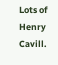Lots of Henry Cavill.